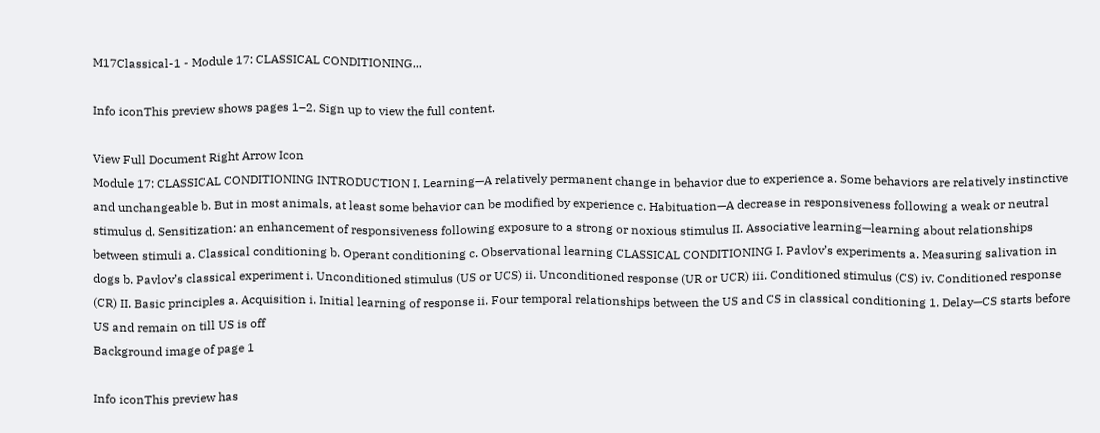M17Classical-1 - Module 17: CLASSICAL CONDITIONING...

Info iconThis preview shows pages 1–2. Sign up to view the full content.

View Full Document Right Arrow Icon
Module 17: CLASSICAL CONDITIONING INTRODUCTION I. Learning—A relatively permanent change in behavior due to experience a. Some behaviors are relatively instinctive and unchangeable b. But in most animals, at least some behavior can be modified by experience c. Habituation—A decrease in responsiveness following a weak or neutral stimulus d. Sensitization: an enhancement of responsiveness following exposure to a strong or noxious stimulus II. Associative learning—learning about relationships between stimuli a. Classical conditioning b. Operant conditioning c. Observational learning CLASSICAL CONDITIONING I. Pavlov’s experiments a. Measuring salivation in dogs b. Pavlov’s classical experiment i. Unconditioned stimulus (US or UCS) ii. Unconditioned response (UR or UCR) iii. Conditioned stimulus (CS) iv. Conditioned response (CR) II. Basic principles a. Acquisition i. Initial learning of response ii. Four temporal relationships between the US and CS in classical conditioning 1. Delay—CS starts before US and remain on till US is off
Background image of page 1

Info iconThis preview has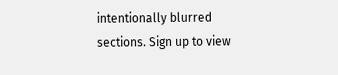intentionally blurred sections. Sign up to view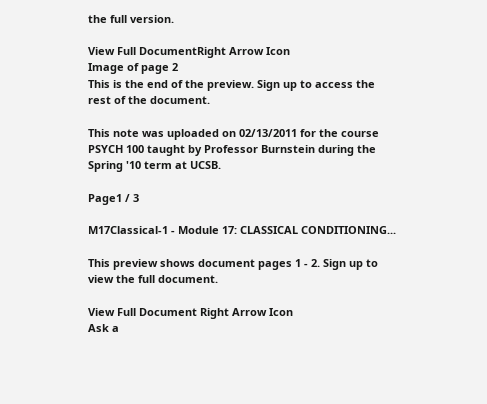the full version.

View Full DocumentRight Arrow Icon
Image of page 2
This is the end of the preview. Sign up to access the rest of the document.

This note was uploaded on 02/13/2011 for the course PSYCH 100 taught by Professor Burnstein during the Spring '10 term at UCSB.

Page1 / 3

M17Classical-1 - Module 17: CLASSICAL CONDITIONING...

This preview shows document pages 1 - 2. Sign up to view the full document.

View Full Document Right Arrow Icon
Ask a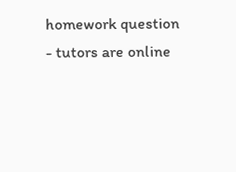homework question - tutors are online